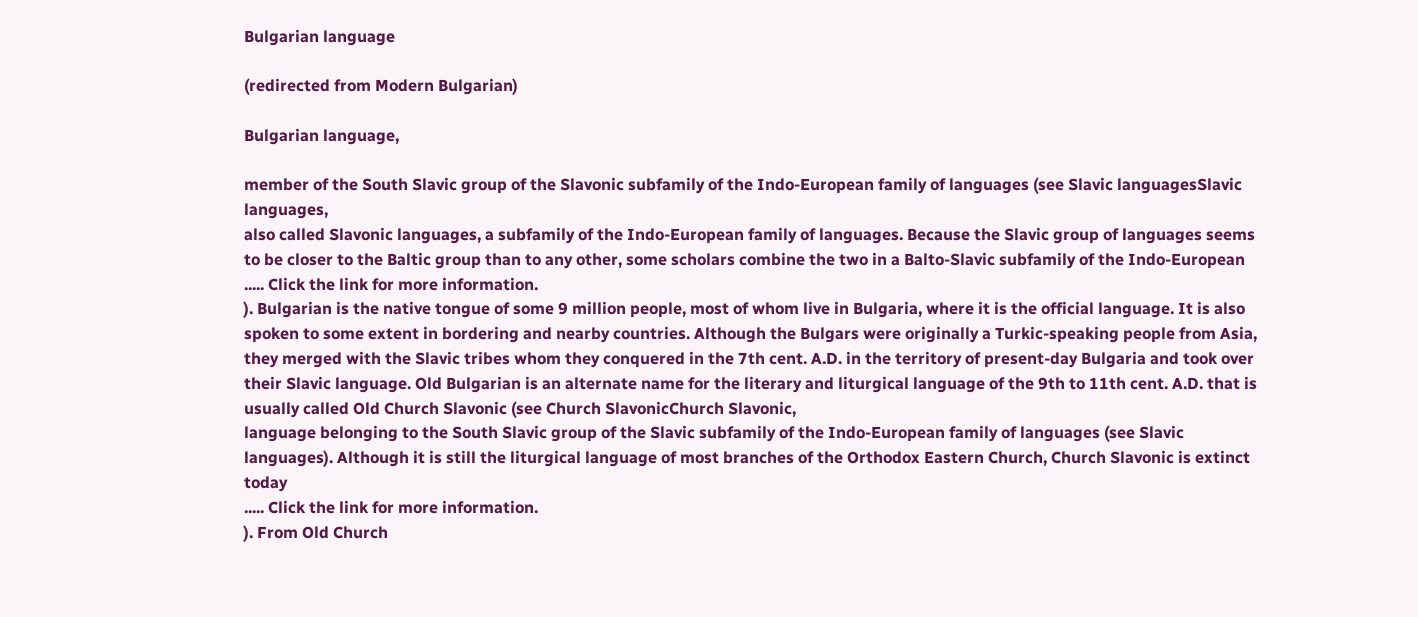Bulgarian language

(redirected from Modern Bulgarian)

Bulgarian language,

member of the South Slavic group of the Slavonic subfamily of the Indo-European family of languages (see Slavic languagesSlavic languages,
also called Slavonic languages, a subfamily of the Indo-European family of languages. Because the Slavic group of languages seems to be closer to the Baltic group than to any other, some scholars combine the two in a Balto-Slavic subfamily of the Indo-European
..... Click the link for more information.
). Bulgarian is the native tongue of some 9 million people, most of whom live in Bulgaria, where it is the official language. It is also spoken to some extent in bordering and nearby countries. Although the Bulgars were originally a Turkic-speaking people from Asia, they merged with the Slavic tribes whom they conquered in the 7th cent. A.D. in the territory of present-day Bulgaria and took over their Slavic language. Old Bulgarian is an alternate name for the literary and liturgical language of the 9th to 11th cent. A.D. that is usually called Old Church Slavonic (see Church SlavonicChurch Slavonic,
language belonging to the South Slavic group of the Slavic subfamily of the Indo-European family of languages (see Slavic languages). Although it is still the liturgical language of most branches of the Orthodox Eastern Church, Church Slavonic is extinct today
..... Click the link for more information.
). From Old Church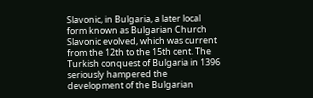Slavonic, in Bulgaria, a later local form known as Bulgarian Church Slavonic evolved, which was current from the 12th to the 15th cent. The Turkish conquest of Bulgaria in 1396 seriously hampered the development of the Bulgarian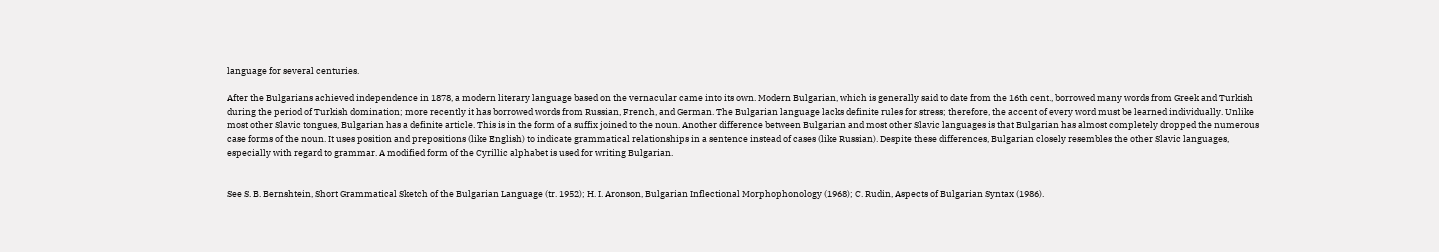language for several centuries.

After the Bulgarians achieved independence in 1878, a modern literary language based on the vernacular came into its own. Modern Bulgarian, which is generally said to date from the 16th cent., borrowed many words from Greek and Turkish during the period of Turkish domination; more recently it has borrowed words from Russian, French, and German. The Bulgarian language lacks definite rules for stress; therefore, the accent of every word must be learned individually. Unlike most other Slavic tongues, Bulgarian has a definite article. This is in the form of a suffix joined to the noun. Another difference between Bulgarian and most other Slavic languages is that Bulgarian has almost completely dropped the numerous case forms of the noun. It uses position and prepositions (like English) to indicate grammatical relationships in a sentence instead of cases (like Russian). Despite these differences, Bulgarian closely resembles the other Slavic languages, especially with regard to grammar. A modified form of the Cyrillic alphabet is used for writing Bulgarian.


See S. B. Bernshtein, Short Grammatical Sketch of the Bulgarian Language (tr. 1952); H. I. Aronson, Bulgarian Inflectional Morphophonology (1968); C. Rudin, Aspects of Bulgarian Syntax (1986).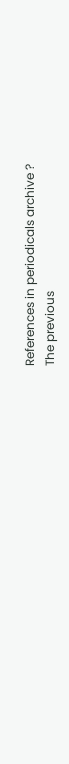References in periodicals archive ?
The previous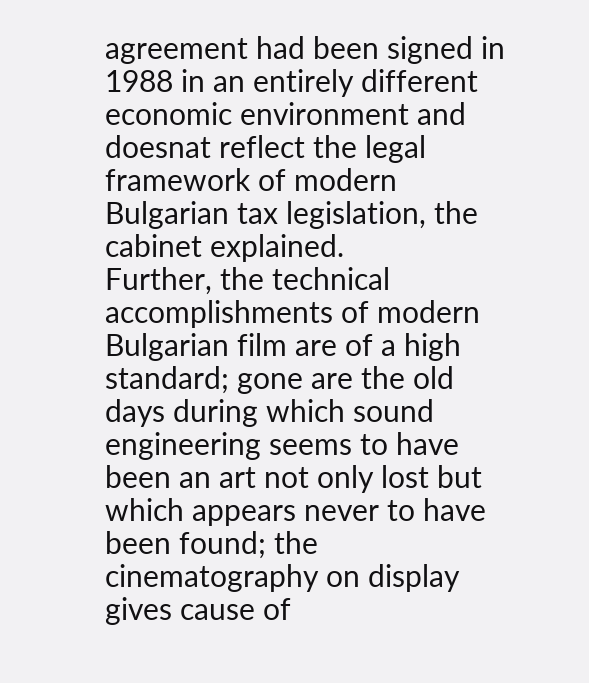agreement had been signed in 1988 in an entirely different economic environment and doesnat reflect the legal framework of modern Bulgarian tax legislation, the cabinet explained.
Further, the technical accomplishments of modern Bulgarian film are of a high standard; gone are the old days during which sound engineering seems to have been an art not only lost but which appears never to have been found; the cinematography on display gives cause of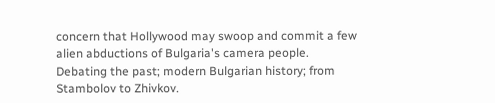concern that Hollywood may swoop and commit a few alien abductions of Bulgaria's camera people.
Debating the past; modern Bulgarian history; from Stambolov to Zhivkov.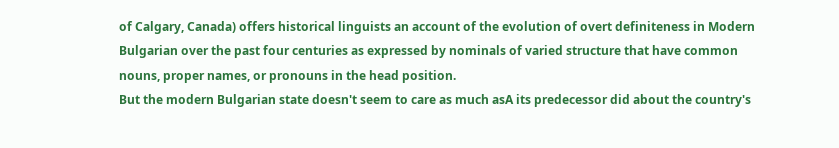of Calgary, Canada) offers historical linguists an account of the evolution of overt definiteness in Modern Bulgarian over the past four centuries as expressed by nominals of varied structure that have common nouns, proper names, or pronouns in the head position.
But the modern Bulgarian state doesn't seem to care as much asA its predecessor did about the country's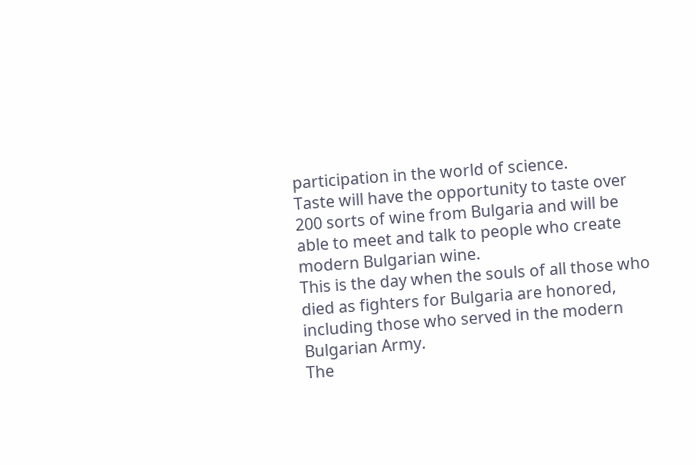participation in the world of science.
Taste will have the opportunity to taste over 200 sorts of wine from Bulgaria and will be able to meet and talk to people who create modern Bulgarian wine.
This is the day when the souls of all those who died as fighters for Bulgaria are honored, including those who served in the modern Bulgarian Army.
The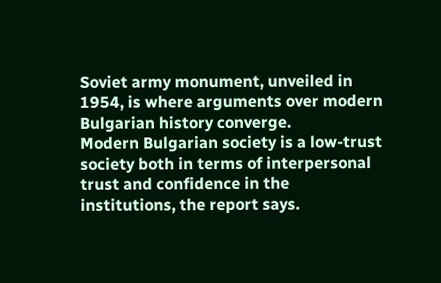Soviet army monument, unveiled in 1954, is where arguments over modern Bulgarian history converge.
Modern Bulgarian society is a low-trust society both in terms of interpersonal trust and confidence in the institutions, the report says.